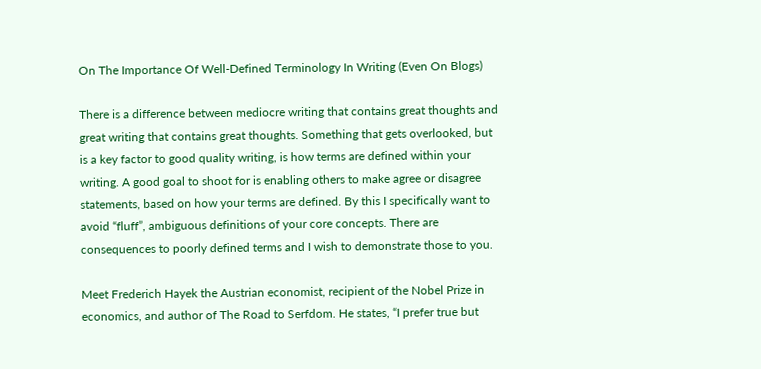On The Importance Of Well-Defined Terminology In Writing (Even On Blogs)

There is a difference between mediocre writing that contains great thoughts and great writing that contains great thoughts. Something that gets overlooked, but is a key factor to good quality writing, is how terms are defined within your writing. A good goal to shoot for is enabling others to make agree or disagree statements, based on how your terms are defined. By this I specifically want to avoid “fluff”, ambiguous definitions of your core concepts. There are consequences to poorly defined terms and I wish to demonstrate those to you.

Meet Frederich Hayek the Austrian economist, recipient of the Nobel Prize in economics, and author of The Road to Serfdom. He states, “I prefer true but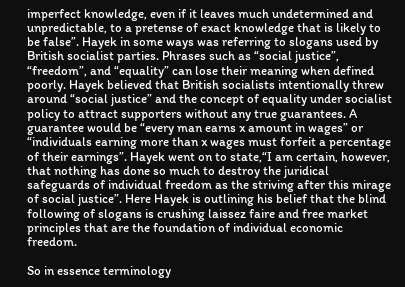imperfect knowledge, even if it leaves much undetermined and unpredictable, to a pretense of exact knowledge that is likely to be false”. Hayek in some ways was referring to slogans used by British socialist parties. Phrases such as “social justice”, “freedom”, and “equality” can lose their meaning when defined poorly. Hayek believed that British socialists intentionally threw around “social justice” and the concept of equality under socialist policy to attract supporters without any true guarantees. A guarantee would be “every man earns x amount in wages” or “individuals earning more than x wages must forfeit a percentage of their earnings”. Hayek went on to state,“I am certain, however, that nothing has done so much to destroy the juridical safeguards of individual freedom as the striving after this mirage of social justice”. Here Hayek is outlining his belief that the blind following of slogans is crushing laissez faire and free market principles that are the foundation of individual economic freedom.

So in essence terminology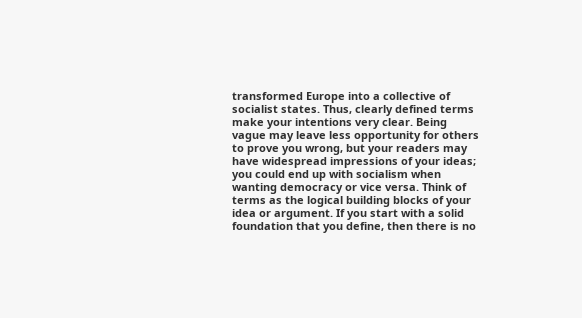transformed Europe into a collective of socialist states. Thus, clearly defined terms make your intentions very clear. Being vague may leave less opportunity for others to prove you wrong, but your readers may have widespread impressions of your ideas; you could end up with socialism when wanting democracy or vice versa. Think of terms as the logical building blocks of your idea or argument. If you start with a solid foundation that you define, then there is no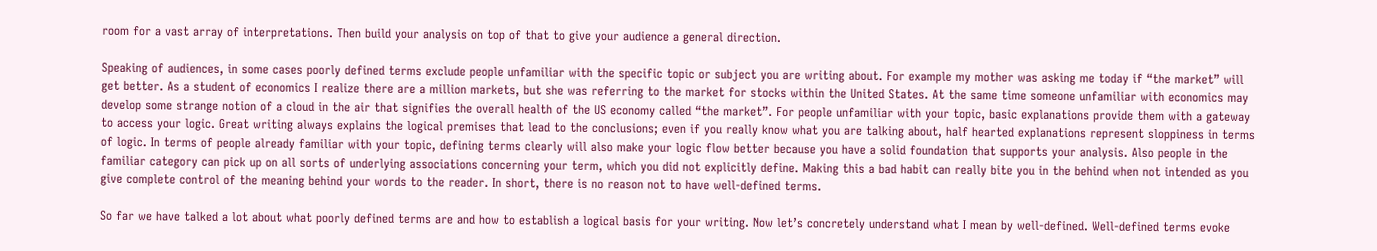room for a vast array of interpretations. Then build your analysis on top of that to give your audience a general direction.

Speaking of audiences, in some cases poorly defined terms exclude people unfamiliar with the specific topic or subject you are writing about. For example my mother was asking me today if “the market” will get better. As a student of economics I realize there are a million markets, but she was referring to the market for stocks within the United States. At the same time someone unfamiliar with economics may develop some strange notion of a cloud in the air that signifies the overall health of the US economy called “the market”. For people unfamiliar with your topic, basic explanations provide them with a gateway to access your logic. Great writing always explains the logical premises that lead to the conclusions; even if you really know what you are talking about, half hearted explanations represent sloppiness in terms of logic. In terms of people already familiar with your topic, defining terms clearly will also make your logic flow better because you have a solid foundation that supports your analysis. Also people in the familiar category can pick up on all sorts of underlying associations concerning your term, which you did not explicitly define. Making this a bad habit can really bite you in the behind when not intended as you give complete control of the meaning behind your words to the reader. In short, there is no reason not to have well-defined terms.

So far we have talked a lot about what poorly defined terms are and how to establish a logical basis for your writing. Now let’s concretely understand what I mean by well-defined. Well-defined terms evoke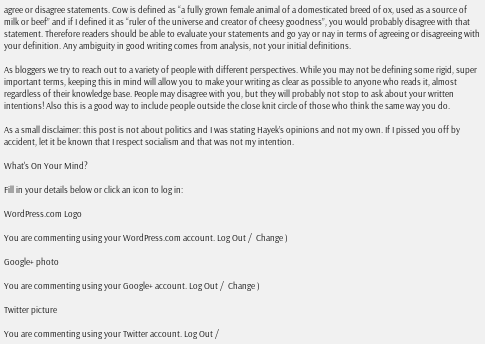agree or disagree statements. Cow is defined as “a fully grown female animal of a domesticated breed of ox, used as a source of milk or beef” and if I defined it as “ruler of the universe and creator of cheesy goodness”, you would probably disagree with that statement. Therefore readers should be able to evaluate your statements and go yay or nay in terms of agreeing or disagreeing with your definition. Any ambiguity in good writing comes from analysis, not your initial definitions.

As bloggers we try to reach out to a variety of people with different perspectives. While you may not be defining some rigid, super important terms, keeping this in mind will allow you to make your writing as clear as possible to anyone who reads it, almost regardless of their knowledge base. People may disagree with you, but they will probably not stop to ask about your written intentions! Also this is a good way to include people outside the close knit circle of those who think the same way you do.

As a small disclaimer: this post is not about politics and I was stating Hayek’s opinions and not my own. If I pissed you off by accident, let it be known that I respect socialism and that was not my intention.

What's On Your Mind?

Fill in your details below or click an icon to log in:

WordPress.com Logo

You are commenting using your WordPress.com account. Log Out /  Change )

Google+ photo

You are commenting using your Google+ account. Log Out /  Change )

Twitter picture

You are commenting using your Twitter account. Log Out /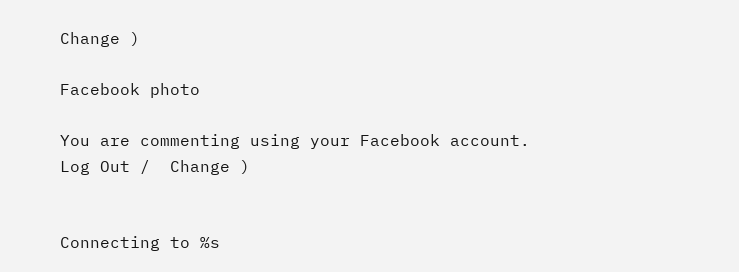Change )

Facebook photo

You are commenting using your Facebook account. Log Out /  Change )


Connecting to %s